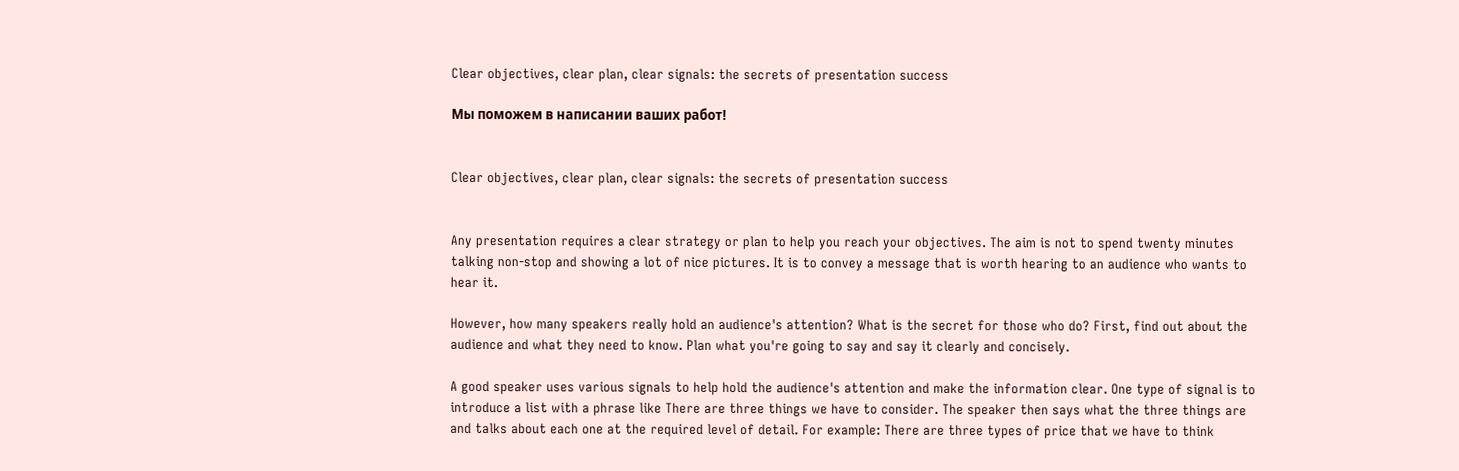Clear objectives, clear plan, clear signals: the secrets of presentation success

Мы поможем в написании ваших работ!


Clear objectives, clear plan, clear signals: the secrets of presentation success


Any presentation requires a clear strategy or plan to help you reach your objectives. The aim is not to spend twenty minutes talking non-stop and showing a lot of nice pictures. It is to convey a message that is worth hearing to an audience who wants to hear it.

However, how many speakers really hold an audience's attention? What is the secret for those who do? First, find out about the audience and what they need to know. Plan what you're going to say and say it clearly and concisely.

A good speaker uses various signals to help hold the audience's attention and make the information clear. One type of signal is to introduce a list with a phrase like There are three things we have to consider. The speaker then says what the three things are and talks about each one at the required level of detail. For example: There are three types of price that we have to think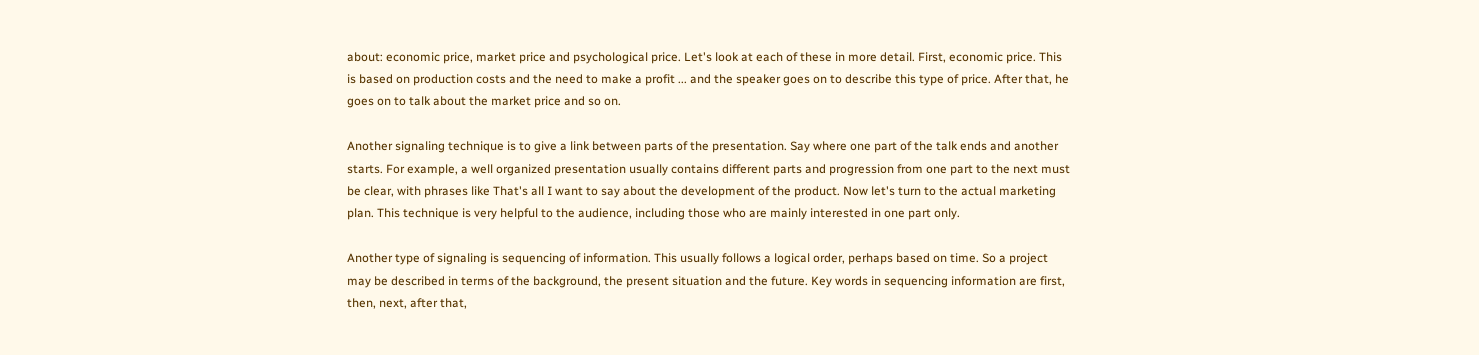about: economic price, market price and psychological price. Let's look at each of these in more detail. First, economic price. This is based on production costs and the need to make a profit ... and the speaker goes on to describe this type of price. After that, he goes on to talk about the market price and so on.

Another signaling technique is to give a link between parts of the presentation. Say where one part of the talk ends and another starts. For example, a well organized presentation usually contains different parts and progression from one part to the next must be clear, with phrases like That's all I want to say about the development of the product. Now let's turn to the actual marketing plan. This technique is very helpful to the audience, including those who are mainly interested in one part only.

Another type of signaling is sequencing of information. This usually follows a logical order, perhaps based on time. So a project may be described in terms of the background, the present situation and the future. Key words in sequencing information are first, then, next, after that,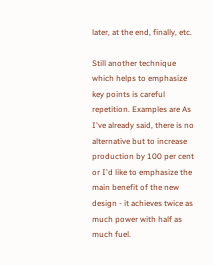later, at the end, finally, etc.

Still another technique which helps to emphasize key points is careful repetition. Examples are As I've already said, there is no alternative but to increase production by 100 per cent or I'd like to emphasize the main benefit of the new design - it achieves twice as much power with half as much fuel.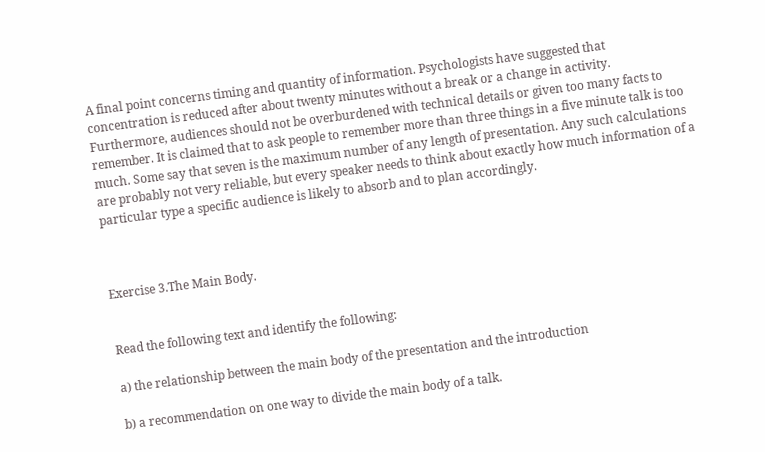A final point concerns timing and quantity of information. Psychologists have suggested that concentration is reduced after about twenty minutes without a break or a change in activity. Furthermore, audiences should not be overburdened with technical details or given too many facts to remember. It is claimed that to ask people to remember more than three things in a five minute talk is too much. Some say that seven is the maximum number of any length of presentation. Any such calculations are probably not very reliable, but every speaker needs to think about exactly how much information of a particular type a specific audience is likely to absorb and to plan accordingly.



Exercise 3.The Main Body.


Read the following text and identify the following:

a) the relationship between the main body of the presentation and the introduction

b) a recommendation on one way to divide the main body of a talk.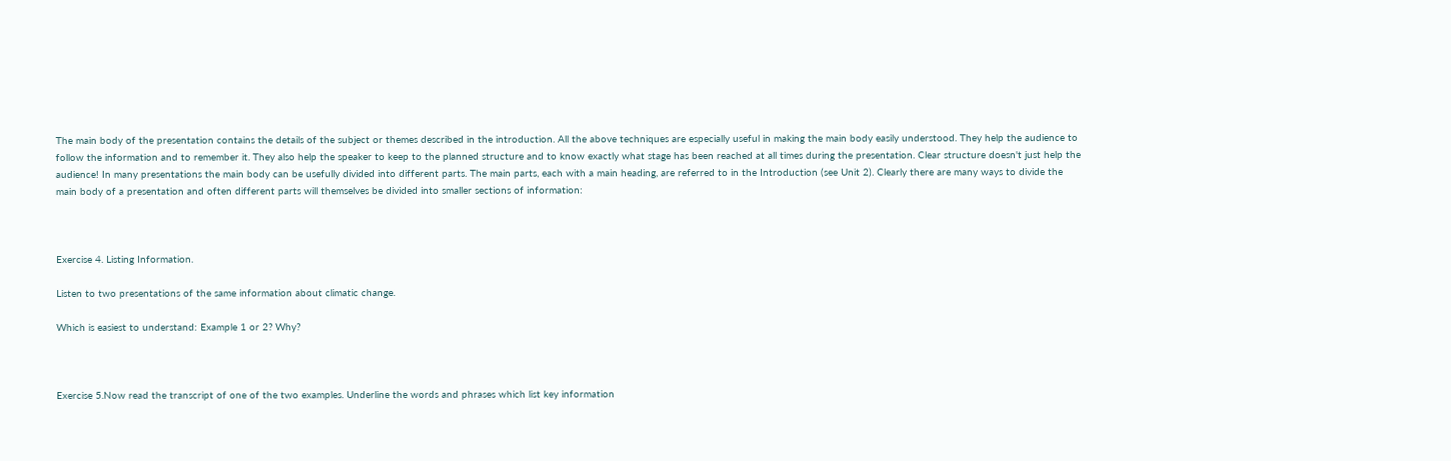The main body of the presentation contains the details of the subject or themes described in the introduction. All the above techniques are especially useful in making the main body easily understood. They help the audience to follow the information and to remember it. They also help the speaker to keep to the planned structure and to know exactly what stage has been reached at all times during the presentation. Clear structure doesn't just help the audience! In many presentations the main body can be usefully divided into different parts. The main parts, each with a main heading, are referred to in the Introduction (see Unit 2). Clearly there are many ways to divide the main body of a presentation and often different parts will themselves be divided into smaller sections of information:



Exercise 4. Listing Information.

Listen to two presentations of the same information about climatic change.

Which is easiest to understand: Example 1 or 2? Why?



Exercise 5.Now read the transcript of one of the two examples. Underline the words and phrases which list key information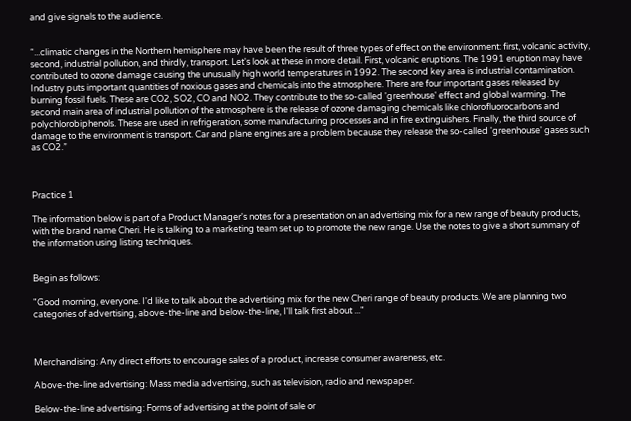and give signals to the audience.


“...climatic changes in the Northern hemisphere may have been the result of three types of effect on the environment: first, volcanic activity, second, industrial pollution, and thirdly, transport. Let's look at these in more detail. First, volcanic eruptions. The 1991 eruption may have contributed to ozone damage causing the unusually high world temperatures in 1992. The second key area is industrial contamination. Industry puts important quantities of noxious gases and chemicals into the atmosphere. There are four important gases released by burning fossil fuels. These are CO2, SO2, CO and NO2. They contribute to the so-called 'greenhouse' effect and global warming. The second main area of industrial pollution of the atmosphere is the release of ozone damaging chemicals like chlorofluorocarbons and polychlorobiphenols. These are used in refrigeration, some manufacturing processes and in fire extinguishers. Finally, the third source of damage to the environment is transport. Car and plane engines are a problem because they release the so-called 'greenhouse' gases such as CO2.”



Practice 1

The information below is part of a Product Manager's notes for a presentation on an advertising mix for a new range of beauty products, with the brand name Cheri. He is talking to a marketing team set up to promote the new range. Use the notes to give a short summary of the information using listing techniques.


Begin as follows:

"Good morning, everyone. I'd like to talk about the advertising mix for the new Cheri range of beauty products. We are planning two categories of advertising, above-the-line and below-the-line, I'll talk first about ..."



Merchandising: Any direct efforts to encourage sales of a product, increase consumer awareness, etc.

Above-the-line advertising: Mass media advertising, such as television, radio and newspaper.

Below-the-line advertising: Forms of advertising at the point of sale or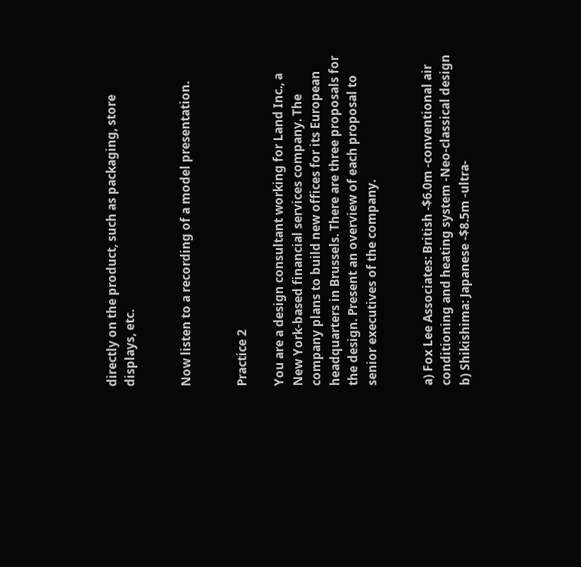directly on the product, such as packaging, store displays, etc.


Now listen to a recording of a model presentation.


Practice 2

You are a design consultant working for Land Inc., a New York-based financial services company. The company plans to build new offices for its European headquarters in Brussels. There are three proposals for the design. Present an overview of each proposal to senior executives of the company.


a) Fox Lee Associates: British -$6.0m -conventional air conditioning and heating system -Neo-classical design b) Shikishima: Japanese -$8.5m -ultra-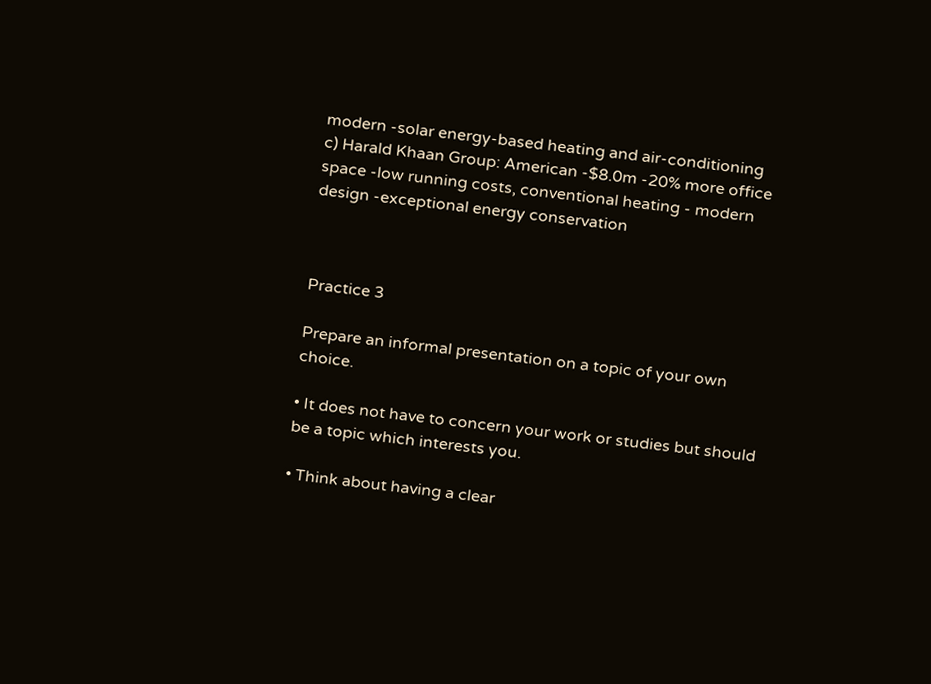modern -solar energy-based heating and air-conditioning
c) Harald Khaan Group: American -$8.0m -20% more office space -low running costs, conventional heating - modern design -exceptional energy conservation



Practice 3

Prepare an informal presentation on a topic of your own choice.

• It does not have to concern your work or studies but should be a topic which interests you.

• Think about having a clear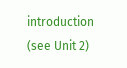introduction (see Unit 2)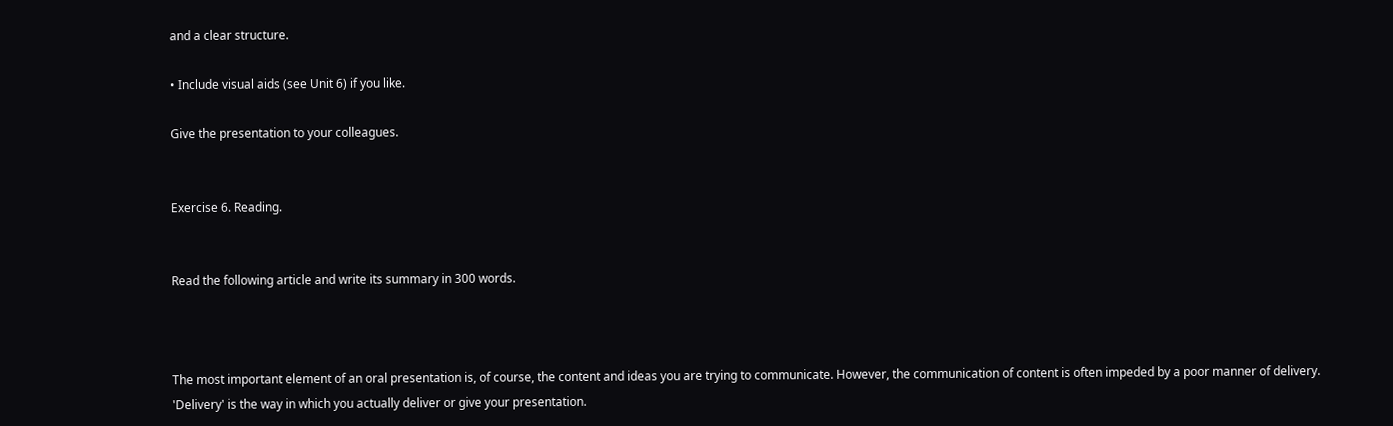and a clear structure.

• Include visual aids (see Unit 6) if you like.

Give the presentation to your colleagues.


Exercise 6. Reading.


Read the following article and write its summary in 300 words.



The most important element of an oral presentation is, of course, the content and ideas you are trying to communicate. However, the communication of content is often impeded by a poor manner of delivery. 'Delivery' is the way in which you actually deliver or give your presentation.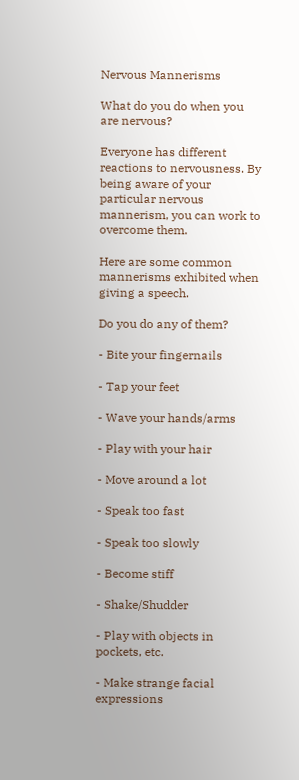Nervous Mannerisms

What do you do when you are nervous?

Everyone has different reactions to nervousness. By being aware of your particular nervous mannerism, you can work to overcome them.

Here are some common mannerisms exhibited when giving a speech.

Do you do any of them?

- Bite your fingernails

- Tap your feet

- Wave your hands/arms

- Play with your hair

- Move around a lot

- Speak too fast

- Speak too slowly

- Become stiff

- Shake/Shudder

- Play with objects in pockets, etc.

- Make strange facial expressions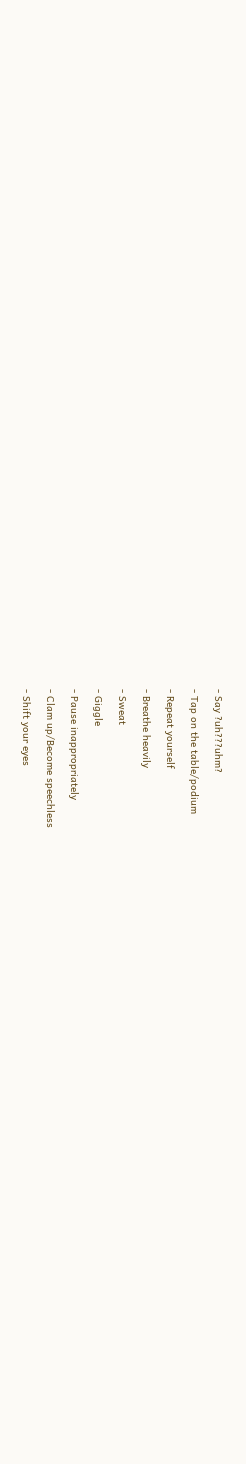- Say ?uh???uhm?

- Tap on the table/podium

- Repeat yourself

- Breathe heavily

- Sweat

- Giggle

- Pause inappropriately

- Clam up/Become speechless

- Shift your eyes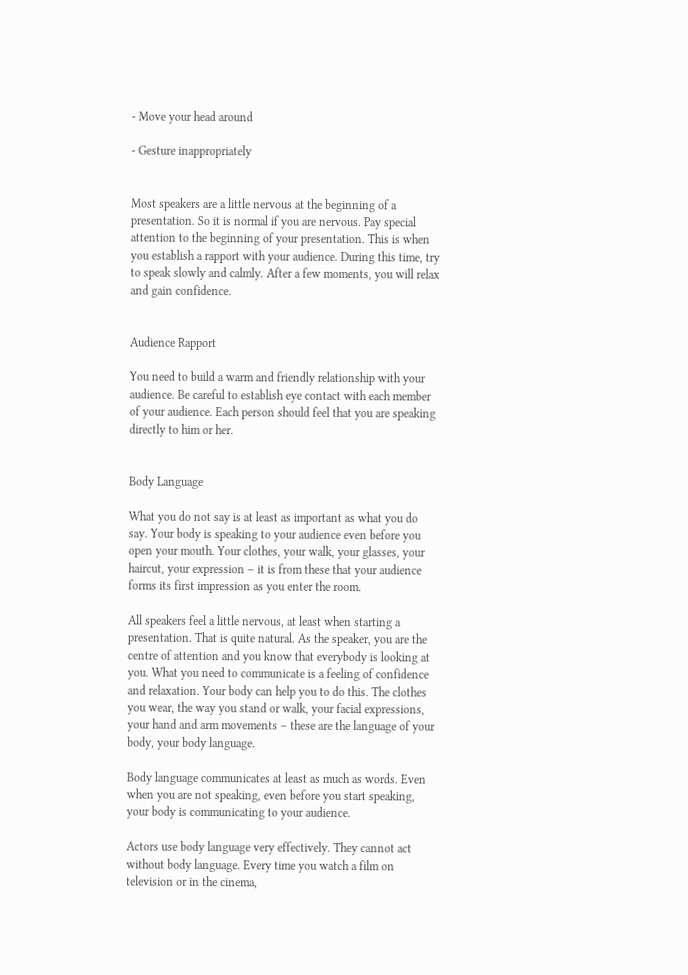- Move your head around

- Gesture inappropriately


Most speakers are a little nervous at the beginning of a presentation. So it is normal if you are nervous. Pay special attention to the beginning of your presentation. This is when you establish a rapport with your audience. During this time, try to speak slowly and calmly. After a few moments, you will relax and gain confidence.


Audience Rapport

You need to build a warm and friendly relationship with your audience. Be careful to establish eye contact with each member of your audience. Each person should feel that you are speaking directly to him or her.


Body Language

What you do not say is at least as important as what you do say. Your body is speaking to your audience even before you open your mouth. Your clothes, your walk, your glasses, your haircut, your expression – it is from these that your audience forms its first impression as you enter the room.

All speakers feel a little nervous, at least when starting a presentation. That is quite natural. As the speaker, you are the centre of attention and you know that everybody is looking at you. What you need to communicate is a feeling of confidence and relaxation. Your body can help you to do this. The clothes you wear, the way you stand or walk, your facial expressions, your hand and arm movements – these are the language of your body, your body language.

Body language communicates at least as much as words. Even when you are not speaking, even before you start speaking, your body is communicating to your audience.

Actors use body language very effectively. They cannot act without body language. Every time you watch a film on television or in the cinema,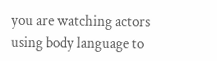you are watching actors using body language to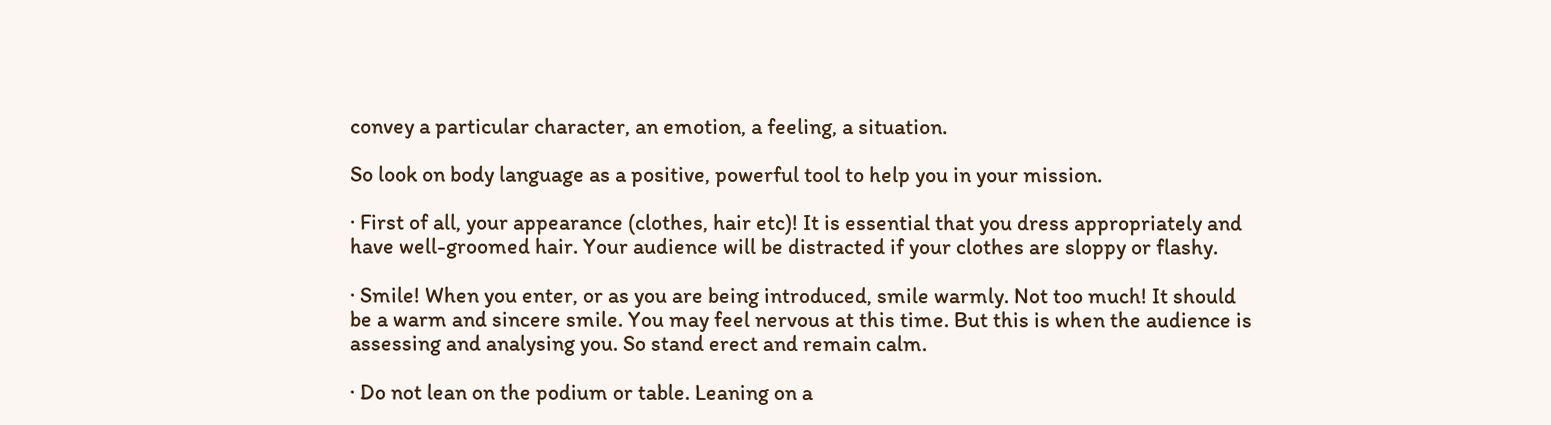convey a particular character, an emotion, a feeling, a situation.

So look on body language as a positive, powerful tool to help you in your mission.

· First of all, your appearance (clothes, hair etc)! It is essential that you dress appropriately and have well-groomed hair. Your audience will be distracted if your clothes are sloppy or flashy.

· Smile! When you enter, or as you are being introduced, smile warmly. Not too much! It should be a warm and sincere smile. You may feel nervous at this time. But this is when the audience is assessing and analysing you. So stand erect and remain calm.

· Do not lean on the podium or table. Leaning on a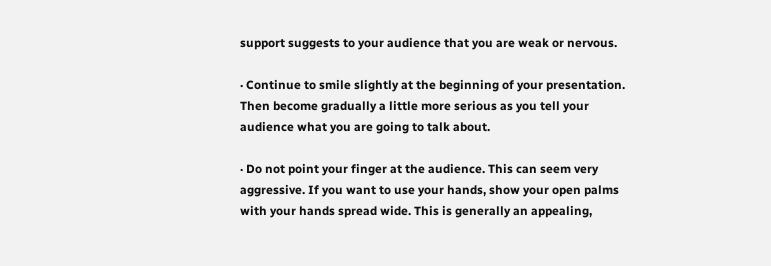support suggests to your audience that you are weak or nervous.

· Continue to smile slightly at the beginning of your presentation. Then become gradually a little more serious as you tell your audience what you are going to talk about.

· Do not point your finger at the audience. This can seem very aggressive. If you want to use your hands, show your open palms with your hands spread wide. This is generally an appealing,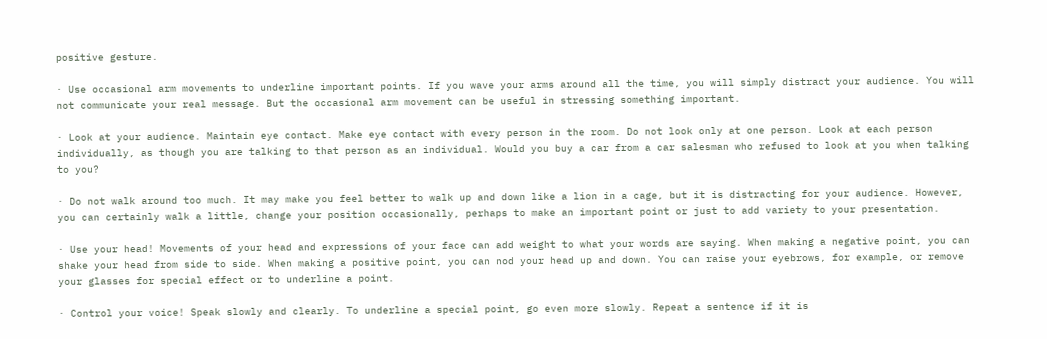positive gesture.

· Use occasional arm movements to underline important points. If you wave your arms around all the time, you will simply distract your audience. You will not communicate your real message. But the occasional arm movement can be useful in stressing something important.

· Look at your audience. Maintain eye contact. Make eye contact with every person in the room. Do not look only at one person. Look at each person individually, as though you are talking to that person as an individual. Would you buy a car from a car salesman who refused to look at you when talking to you?

· Do not walk around too much. It may make you feel better to walk up and down like a lion in a cage, but it is distracting for your audience. However, you can certainly walk a little, change your position occasionally, perhaps to make an important point or just to add variety to your presentation.

· Use your head! Movements of your head and expressions of your face can add weight to what your words are saying. When making a negative point, you can shake your head from side to side. When making a positive point, you can nod your head up and down. You can raise your eyebrows, for example, or remove your glasses for special effect or to underline a point.

· Control your voice! Speak slowly and clearly. To underline a special point, go even more slowly. Repeat a sentence if it is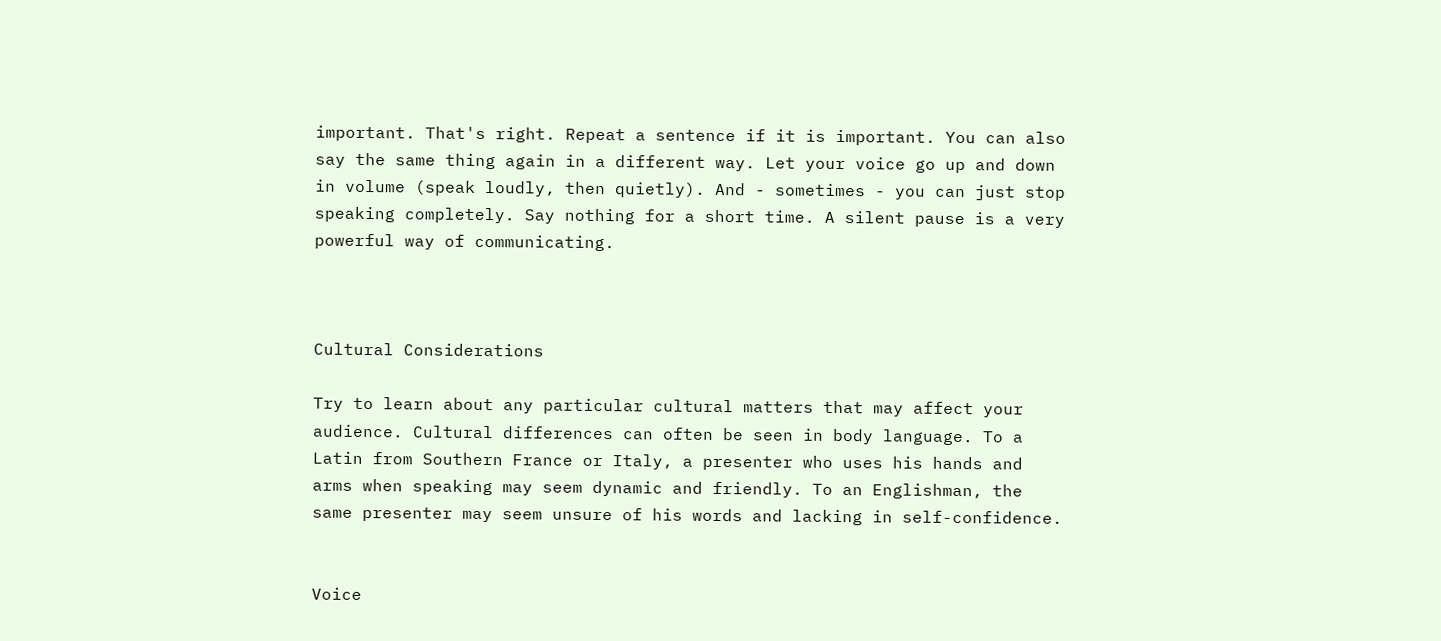important. That's right. Repeat a sentence if it is important. You can also say the same thing again in a different way. Let your voice go up and down in volume (speak loudly, then quietly). And - sometimes - you can just stop speaking completely. Say nothing for a short time. A silent pause is a very powerful way of communicating.



Cultural Considerations

Try to learn about any particular cultural matters that may affect your audience. Cultural differences can often be seen in body language. To a Latin from Southern France or Italy, a presenter who uses his hands and arms when speaking may seem dynamic and friendly. To an Englishman, the same presenter may seem unsure of his words and lacking in self-confidence.


Voice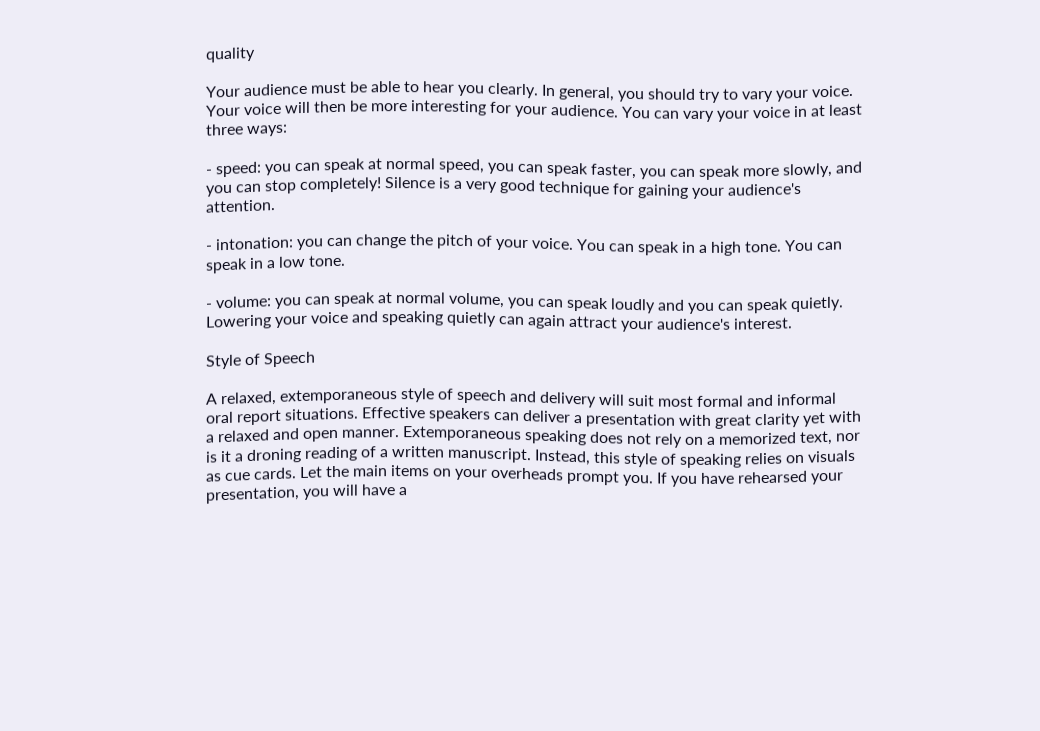quality

Your audience must be able to hear you clearly. In general, you should try to vary your voice. Your voice will then be more interesting for your audience. You can vary your voice in at least three ways:

- speed: you can speak at normal speed, you can speak faster, you can speak more slowly, and you can stop completely! Silence is a very good technique for gaining your audience's attention.

- intonation: you can change the pitch of your voice. You can speak in a high tone. You can speak in a low tone.

- volume: you can speak at normal volume, you can speak loudly and you can speak quietly. Lowering your voice and speaking quietly can again attract your audience's interest.

Style of Speech

A relaxed, extemporaneous style of speech and delivery will suit most formal and informal oral report situations. Effective speakers can deliver a presentation with great clarity yet with a relaxed and open manner. Extemporaneous speaking does not rely on a memorized text, nor is it a droning reading of a written manuscript. Instead, this style of speaking relies on visuals as cue cards. Let the main items on your overheads prompt you. If you have rehearsed your presentation, you will have a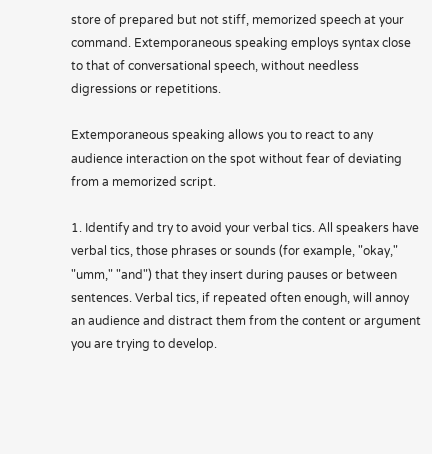store of prepared but not stiff, memorized speech at your command. Extemporaneous speaking employs syntax close to that of conversational speech, without needless digressions or repetitions.

Extemporaneous speaking allows you to react to any audience interaction on the spot without fear of deviating from a memorized script.

1. Identify and try to avoid your verbal tics. All speakers have verbal tics, those phrases or sounds (for example, "okay," "umm," "and") that they insert during pauses or between sentences. Verbal tics, if repeated often enough, will annoy an audience and distract them from the content or argument you are trying to develop.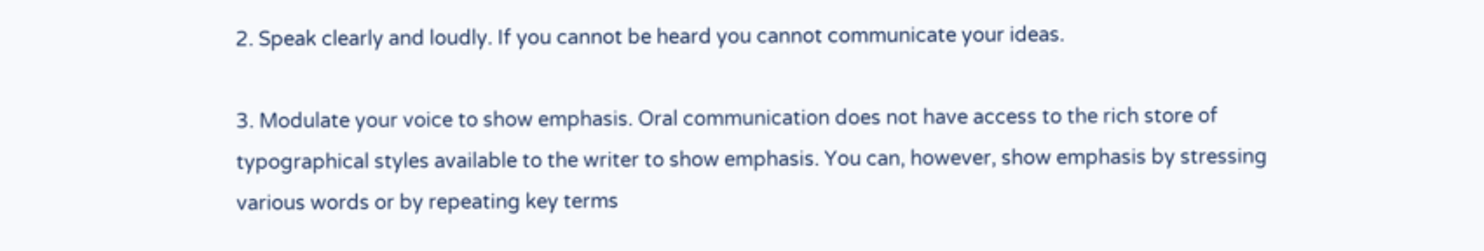2. Speak clearly and loudly. If you cannot be heard you cannot communicate your ideas.

3. Modulate your voice to show emphasis. Oral communication does not have access to the rich store of typographical styles available to the writer to show emphasis. You can, however, show emphasis by stressing various words or by repeating key terms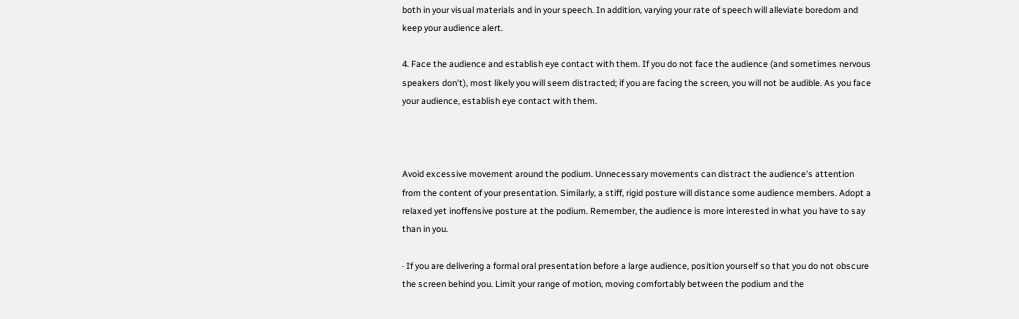both in your visual materials and in your speech. In addition, varying your rate of speech will alleviate boredom and keep your audience alert.

4. Face the audience and establish eye contact with them. If you do not face the audience (and sometimes nervous speakers don't), most likely you will seem distracted; if you are facing the screen, you will not be audible. As you face your audience, establish eye contact with them.



Avoid excessive movement around the podium. Unnecessary movements can distract the audience's attention from the content of your presentation. Similarly, a stiff, rigid posture will distance some audience members. Adopt a relaxed yet inoffensive posture at the podium. Remember, the audience is more interested in what you have to say than in you.

· If you are delivering a formal oral presentation before a large audience, position yourself so that you do not obscure the screen behind you. Limit your range of motion, moving comfortably between the podium and the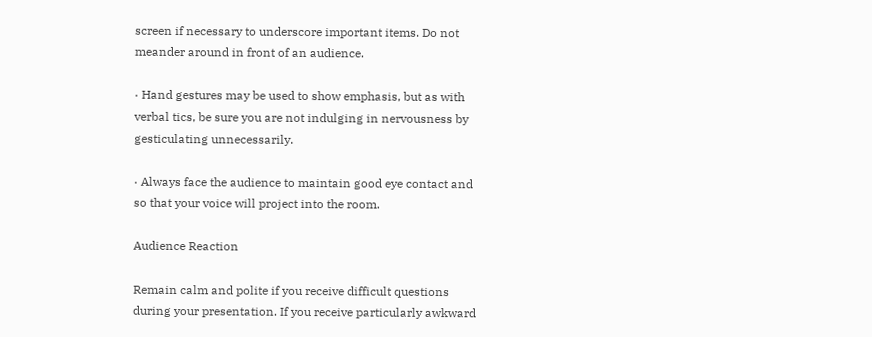screen if necessary to underscore important items. Do not meander around in front of an audience.

· Hand gestures may be used to show emphasis, but as with verbal tics, be sure you are not indulging in nervousness by gesticulating unnecessarily.

· Always face the audience to maintain good eye contact and so that your voice will project into the room.

Audience Reaction

Remain calm and polite if you receive difficult questions during your presentation. If you receive particularly awkward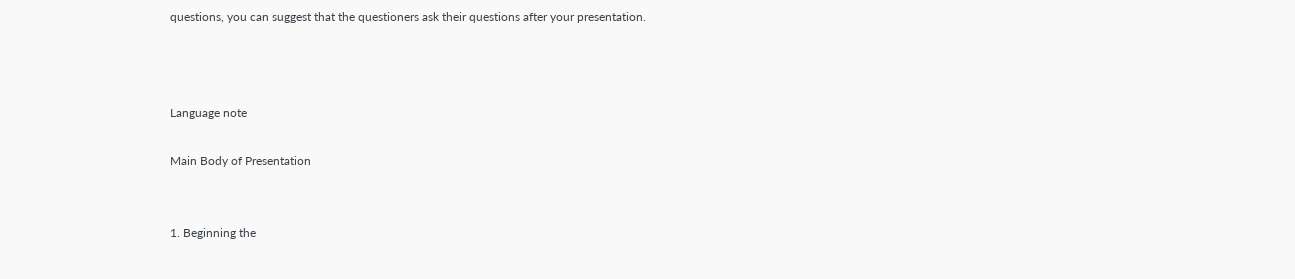questions, you can suggest that the questioners ask their questions after your presentation.



Language note

Main Body of Presentation


1. Beginning the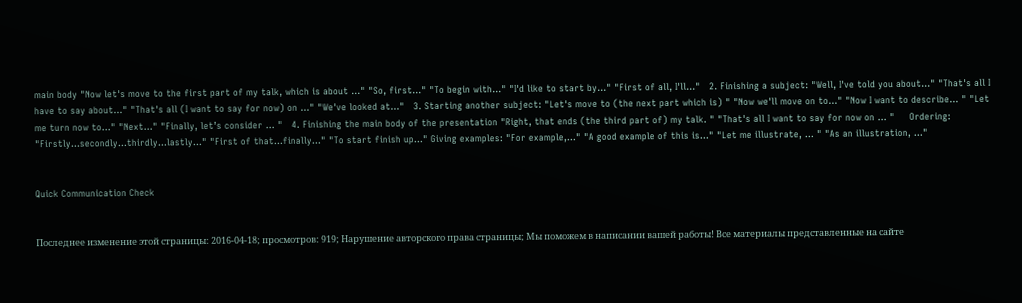main body "Now let's move to the first part of my talk, which is about …" "So, first…" "To begin with…" "I'd like to start by..." "First of all, I'll..."   2. Finishing a subject: "Well, I've told you about..." "That's all I have to say about..." "That's all (I want to say for now) on …" "We've looked at..."   3. Starting another subject: "Let's move to (the next part which is) " "Now we'll move on to..." "Now I want to describe... " "Let me turn now to..." "Next..." "Finally, let’s consider ... "   4. Finishing the main body of the presentation "Right, that ends (the third part of) my talk. " "That's all I want to say for now on ... "     Ordering: "Firstly...secondly...thirdly...lastly..." "First of that...finally..." "To start finish up..." Giving examples: "For example,..." "A good example of this is..." "Let me illustrate, … " "As an illustration, ..."


Quick Communication Check


Последнее изменение этой страницы: 2016-04-18; просмотров: 919; Нарушение авторского права страницы; Мы поможем в написании вашей работы! Все материалы представленные на сайте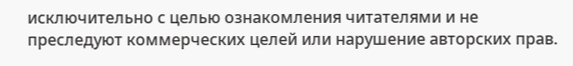исключительно с целью ознакомления читателями и не преследуют коммерческих целей или нарушение авторских прав.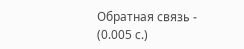Обратная связь - (0.005 с.)